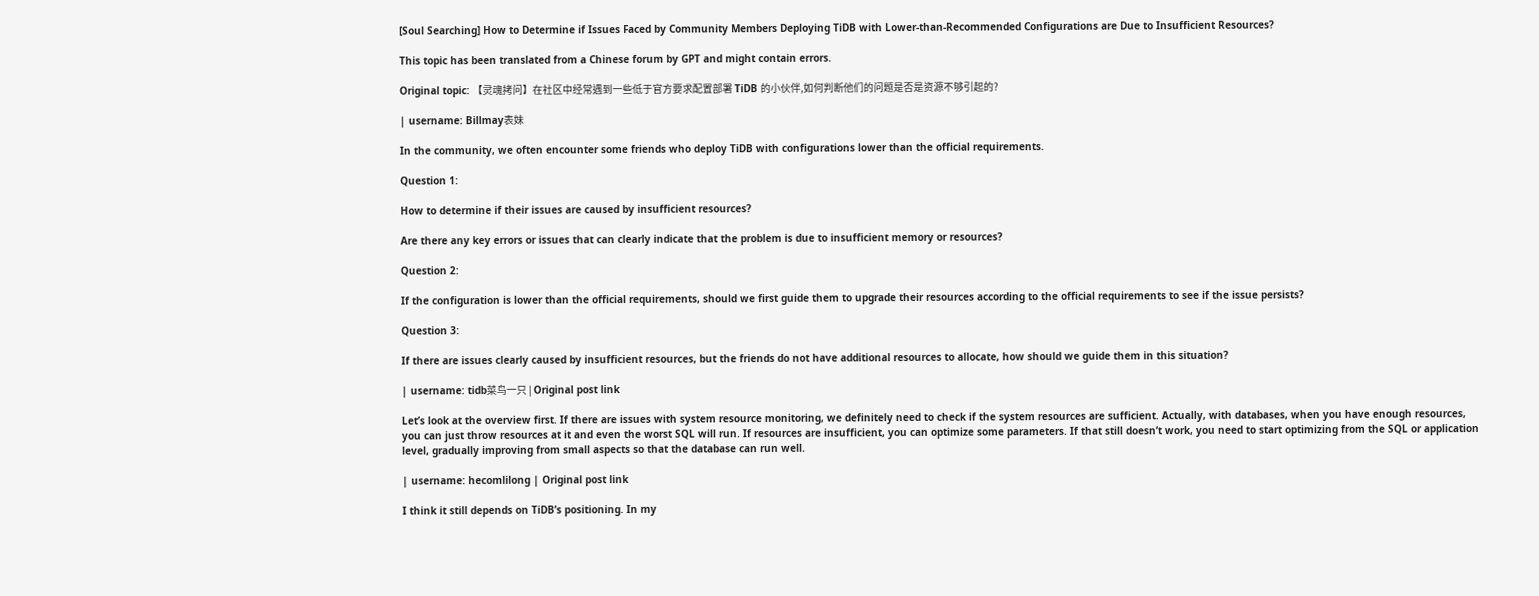[Soul Searching] How to Determine if Issues Faced by Community Members Deploying TiDB with Lower-than-Recommended Configurations are Due to Insufficient Resources?

This topic has been translated from a Chinese forum by GPT and might contain errors.

Original topic: 【灵魂拷问】在社区中经常遇到一些低于官方要求配置部署 TiDB 的小伙伴,如何判断他们的问题是否是资源不够引起的?

| username: Billmay表妹

In the community, we often encounter some friends who deploy TiDB with configurations lower than the official requirements.

Question 1:

How to determine if their issues are caused by insufficient resources?

Are there any key errors or issues that can clearly indicate that the problem is due to insufficient memory or resources?

Question 2:

If the configuration is lower than the official requirements, should we first guide them to upgrade their resources according to the official requirements to see if the issue persists?

Question 3:

If there are issues clearly caused by insufficient resources, but the friends do not have additional resources to allocate, how should we guide them in this situation?

| username: tidb菜鸟一只 | Original post link

Let’s look at the overview first. If there are issues with system resource monitoring, we definitely need to check if the system resources are sufficient. Actually, with databases, when you have enough resources, you can just throw resources at it and even the worst SQL will run. If resources are insufficient, you can optimize some parameters. If that still doesn’t work, you need to start optimizing from the SQL or application level, gradually improving from small aspects so that the database can run well.

| username: hecomlilong | Original post link

I think it still depends on TiDB’s positioning. In my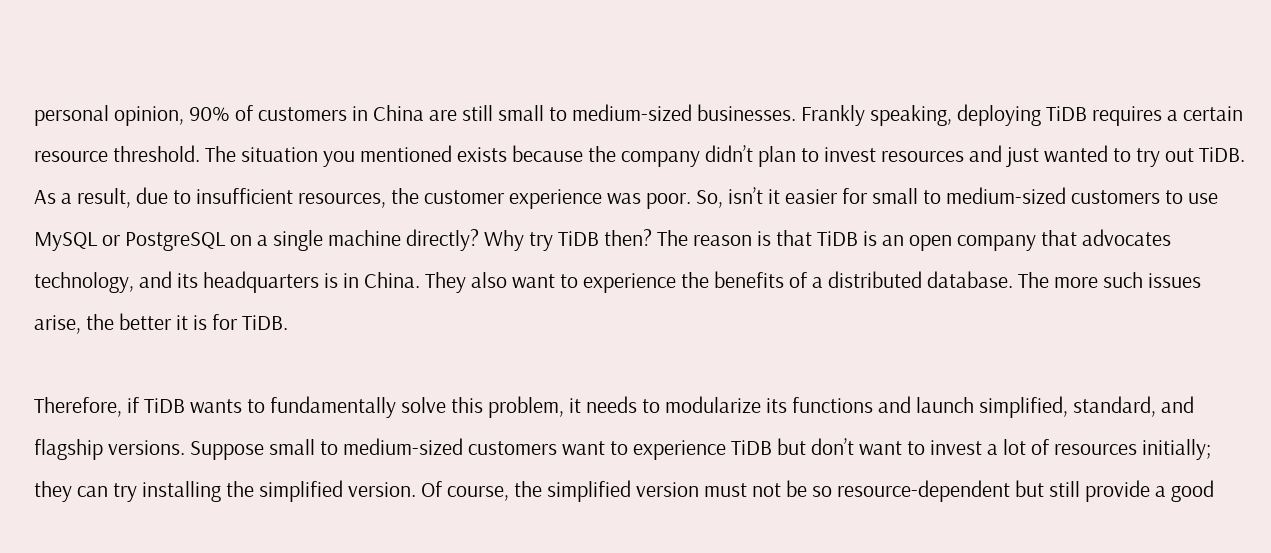personal opinion, 90% of customers in China are still small to medium-sized businesses. Frankly speaking, deploying TiDB requires a certain resource threshold. The situation you mentioned exists because the company didn’t plan to invest resources and just wanted to try out TiDB. As a result, due to insufficient resources, the customer experience was poor. So, isn’t it easier for small to medium-sized customers to use MySQL or PostgreSQL on a single machine directly? Why try TiDB then? The reason is that TiDB is an open company that advocates technology, and its headquarters is in China. They also want to experience the benefits of a distributed database. The more such issues arise, the better it is for TiDB.

Therefore, if TiDB wants to fundamentally solve this problem, it needs to modularize its functions and launch simplified, standard, and flagship versions. Suppose small to medium-sized customers want to experience TiDB but don’t want to invest a lot of resources initially; they can try installing the simplified version. Of course, the simplified version must not be so resource-dependent but still provide a good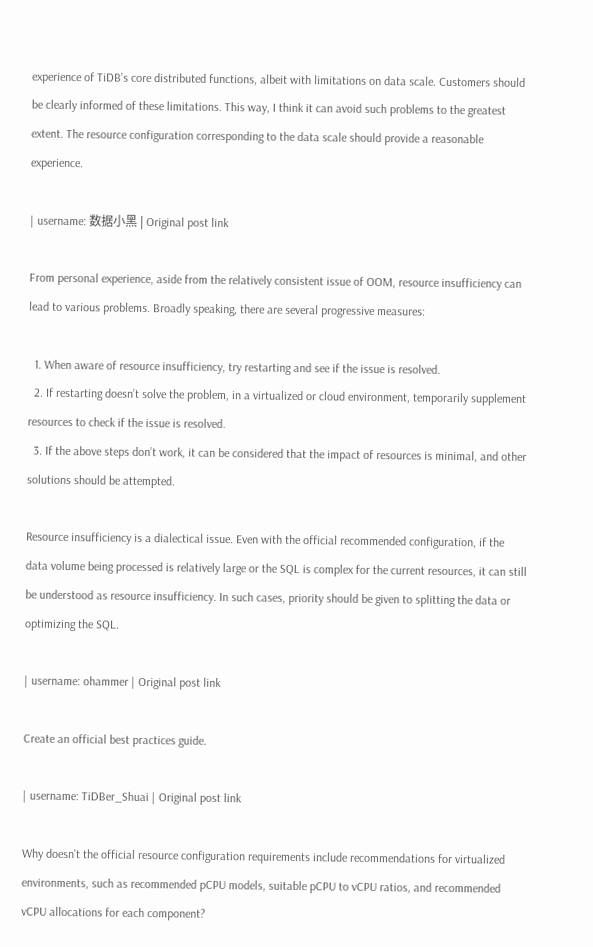experience of TiDB’s core distributed functions, albeit with limitations on data scale. Customers should be clearly informed of these limitations. This way, I think it can avoid such problems to the greatest extent. The resource configuration corresponding to the data scale should provide a reasonable experience.

| username: 数据小黑 | Original post link

From personal experience, aside from the relatively consistent issue of OOM, resource insufficiency can lead to various problems. Broadly speaking, there are several progressive measures:

  1. When aware of resource insufficiency, try restarting and see if the issue is resolved.
  2. If restarting doesn’t solve the problem, in a virtualized or cloud environment, temporarily supplement resources to check if the issue is resolved.
  3. If the above steps don’t work, it can be considered that the impact of resources is minimal, and other solutions should be attempted.

Resource insufficiency is a dialectical issue. Even with the official recommended configuration, if the data volume being processed is relatively large or the SQL is complex for the current resources, it can still be understood as resource insufficiency. In such cases, priority should be given to splitting the data or optimizing the SQL.

| username: ohammer | Original post link

Create an official best practices guide.

| username: TiDBer_Shuai | Original post link

Why doesn’t the official resource configuration requirements include recommendations for virtualized environments, such as recommended pCPU models, suitable pCPU to vCPU ratios, and recommended vCPU allocations for each component?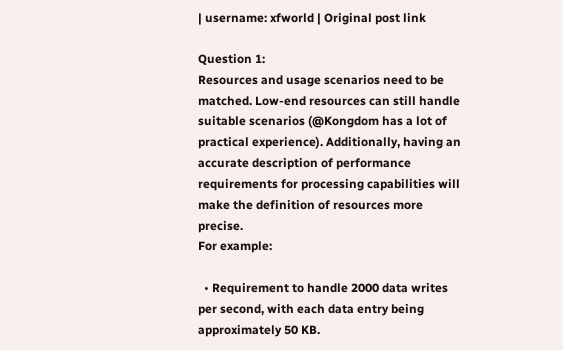| username: xfworld | Original post link

Question 1:
Resources and usage scenarios need to be matched. Low-end resources can still handle suitable scenarios (@Kongdom has a lot of practical experience). Additionally, having an accurate description of performance requirements for processing capabilities will make the definition of resources more precise.
For example:

  • Requirement to handle 2000 data writes per second, with each data entry being approximately 50 KB.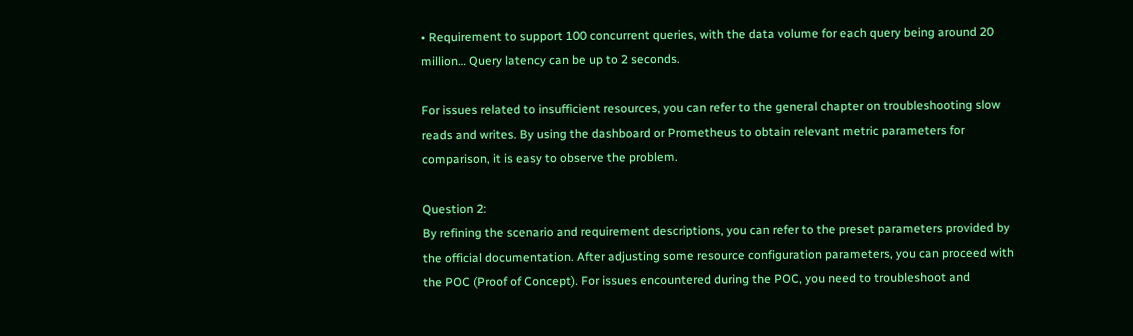• Requirement to support 100 concurrent queries, with the data volume for each query being around 20 million… Query latency can be up to 2 seconds.

For issues related to insufficient resources, you can refer to the general chapter on troubleshooting slow reads and writes. By using the dashboard or Prometheus to obtain relevant metric parameters for comparison, it is easy to observe the problem.

Question 2:
By refining the scenario and requirement descriptions, you can refer to the preset parameters provided by the official documentation. After adjusting some resource configuration parameters, you can proceed with the POC (Proof of Concept). For issues encountered during the POC, you need to troubleshoot and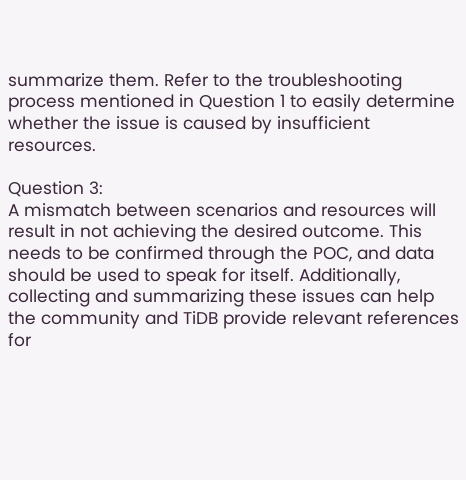summarize them. Refer to the troubleshooting process mentioned in Question 1 to easily determine whether the issue is caused by insufficient resources.

Question 3:
A mismatch between scenarios and resources will result in not achieving the desired outcome. This needs to be confirmed through the POC, and data should be used to speak for itself. Additionally, collecting and summarizing these issues can help the community and TiDB provide relevant references for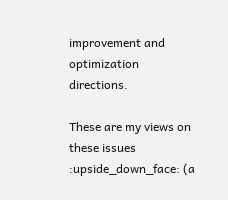improvement and optimization directions.

These are my views on these issues :upside_down_face: (a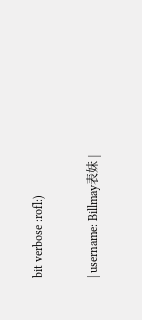bit verbose :rofl:)

| username: Billmay表妹 |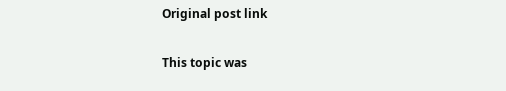Original post link

This topic was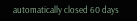automatically closed 60 days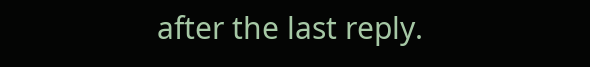after the last reply.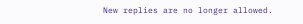New replies are no longer allowed.